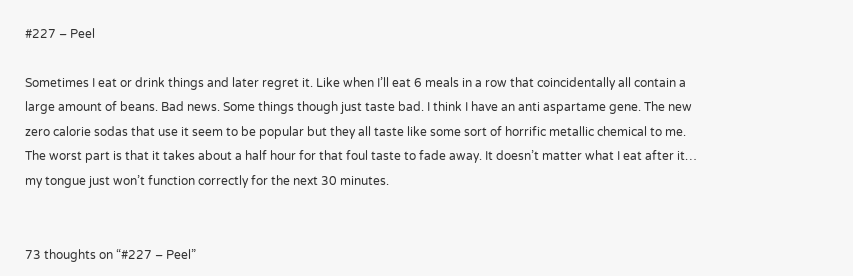#227 – Peel

Sometimes I eat or drink things and later regret it. Like when I’ll eat 6 meals in a row that coincidentally all contain a large amount of beans. Bad news. Some things though just taste bad. I think I have an anti aspartame gene. The new zero calorie sodas that use it seem to be popular but they all taste like some sort of horrific metallic chemical to me. The worst part is that it takes about a half hour for that foul taste to fade away. It doesn’t matter what I eat after it… my tongue just won’t function correctly for the next 30 minutes.


73 thoughts on “#227 – Peel”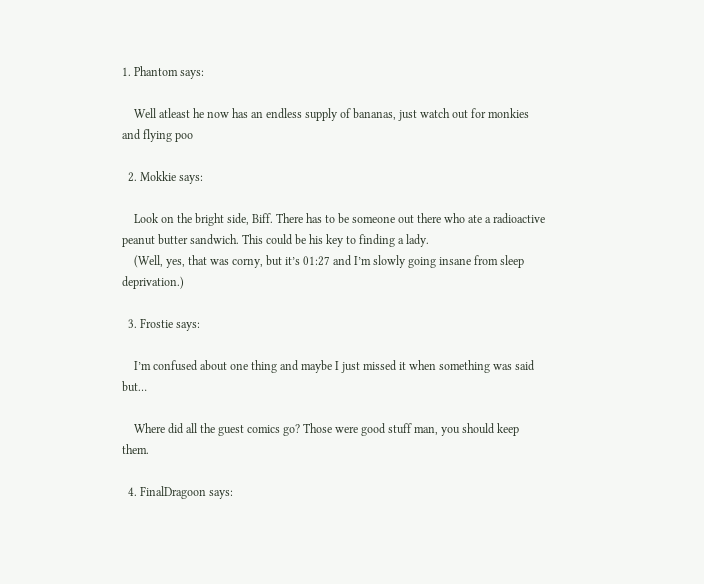1. Phantom says:

    Well atleast he now has an endless supply of bananas, just watch out for monkies and flying poo

  2. Mokkie says:

    Look on the bright side, Biff. There has to be someone out there who ate a radioactive peanut butter sandwich. This could be his key to finding a lady.
    (Well, yes, that was corny, but it’s 01:27 and I’m slowly going insane from sleep deprivation.)

  3. Frostie says:

    I’m confused about one thing and maybe I just missed it when something was said but…

    Where did all the guest comics go? Those were good stuff man, you should keep them.

  4. FinalDragoon says: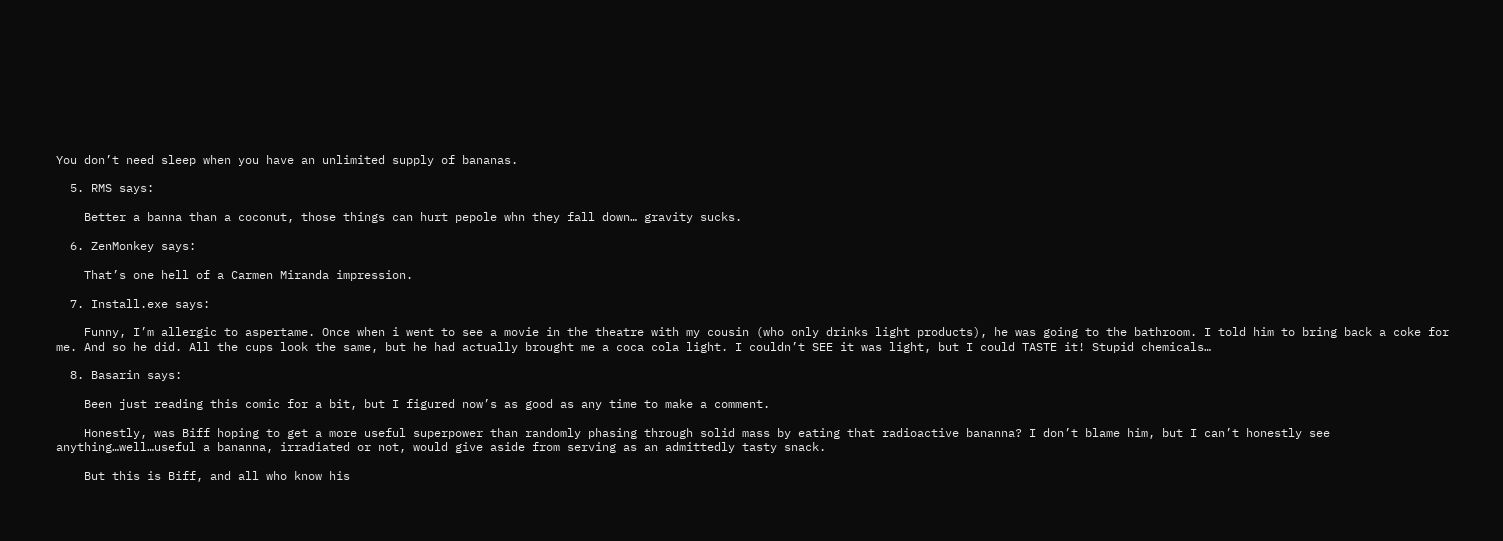You don’t need sleep when you have an unlimited supply of bananas.

  5. RMS says:

    Better a banna than a coconut, those things can hurt pepole whn they fall down… gravity sucks.

  6. ZenMonkey says:

    That’s one hell of a Carmen Miranda impression.

  7. Install.exe says:

    Funny, I’m allergic to aspertame. Once when i went to see a movie in the theatre with my cousin (who only drinks light products), he was going to the bathroom. I told him to bring back a coke for me. And so he did. All the cups look the same, but he had actually brought me a coca cola light. I couldn’t SEE it was light, but I could TASTE it! Stupid chemicals…

  8. Basarin says:

    Been just reading this comic for a bit, but I figured now’s as good as any time to make a comment.

    Honestly, was Biff hoping to get a more useful superpower than randomly phasing through solid mass by eating that radioactive bananna? I don’t blame him, but I can’t honestly see anything…well…useful a bananna, irradiated or not, would give aside from serving as an admittedly tasty snack.

    But this is Biff, and all who know his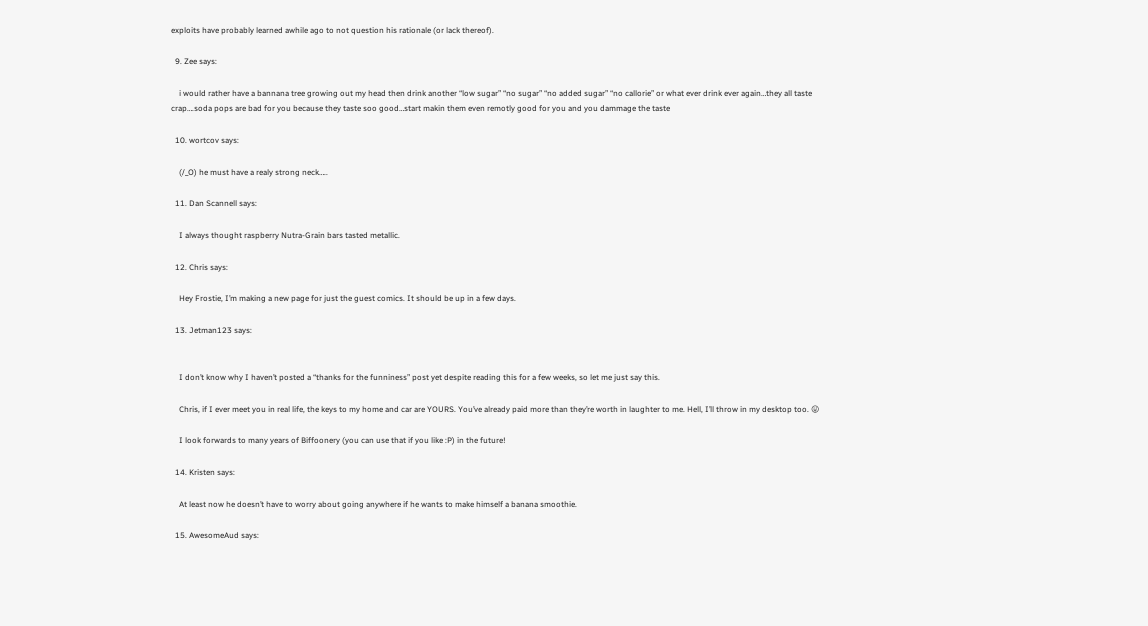exploits have probably learned awhile ago to not question his rationale (or lack thereof).

  9. Zee says:

    i would rather have a bannana tree growing out my head then drink another “low sugar” “no sugar” “no added sugar” “no callorie” or what ever drink ever again…they all taste crap….soda pops are bad for you because they taste soo good…start makin them even remotly good for you and you dammage the taste

  10. wortcov says:

    (/_O) he must have a realy strong neck…..

  11. Dan Scannell says:

    I always thought raspberry Nutra-Grain bars tasted metallic.

  12. Chris says:

    Hey Frostie, I’m making a new page for just the guest comics. It should be up in a few days.

  13. Jetman123 says:


    I don’t know why I haven’t posted a “thanks for the funniness” post yet despite reading this for a few weeks, so let me just say this.

    Chris, if I ever meet you in real life, the keys to my home and car are YOURS. You’ve already paid more than they’re worth in laughter to me. Hell, I’ll throw in my desktop too. 😛

    I look forwards to many years of Biffoonery (you can use that if you like :P) in the future!

  14. Kristen says:

    At least now he doesn’t have to worry about going anywhere if he wants to make himself a banana smoothie.

  15. AwesomeAud says: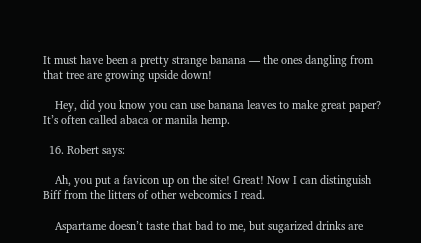It must have been a pretty strange banana — the ones dangling from that tree are growing upside down!

    Hey, did you know you can use banana leaves to make great paper? It’s often called abaca or manila hemp.

  16. Robert says:

    Ah, you put a favicon up on the site! Great! Now I can distinguish Biff from the litters of other webcomics I read.

    Aspartame doesn’t taste that bad to me, but sugarized drinks are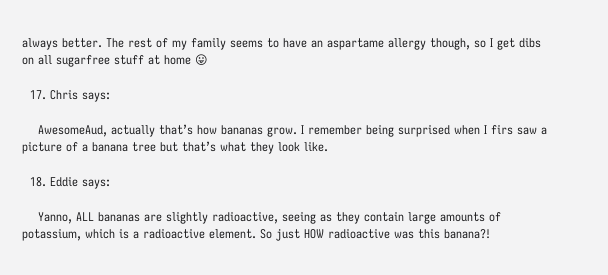always better. The rest of my family seems to have an aspartame allergy though, so I get dibs on all sugarfree stuff at home 😛

  17. Chris says:

    AwesomeAud, actually that’s how bananas grow. I remember being surprised when I firs saw a picture of a banana tree but that’s what they look like.

  18. Eddie says:

    Yanno, ALL bananas are slightly radioactive, seeing as they contain large amounts of potassium, which is a radioactive element. So just HOW radioactive was this banana?!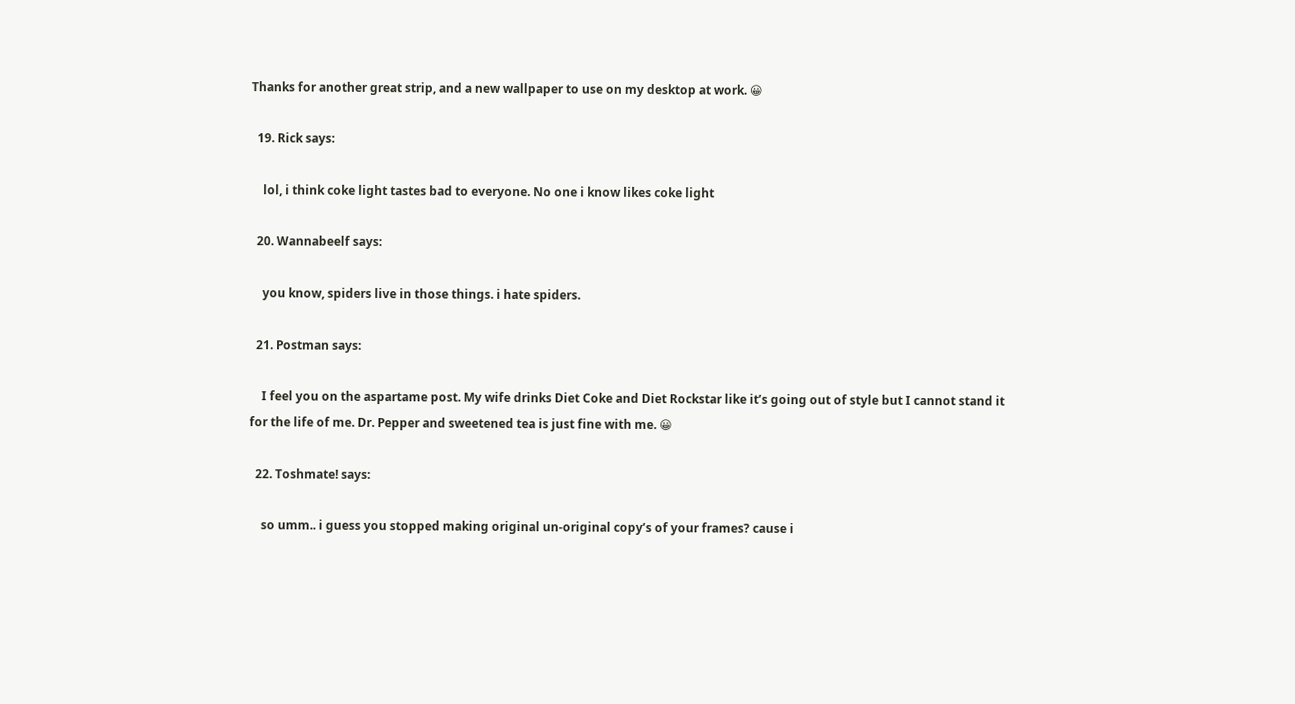Thanks for another great strip, and a new wallpaper to use on my desktop at work. 😀

  19. Rick says:

    lol, i think coke light tastes bad to everyone. No one i know likes coke light

  20. Wannabeelf says:

    you know, spiders live in those things. i hate spiders.

  21. Postman says:

    I feel you on the aspartame post. My wife drinks Diet Coke and Diet Rockstar like it’s going out of style but I cannot stand it for the life of me. Dr. Pepper and sweetened tea is just fine with me. 😀

  22. Toshmate! says:

    so umm.. i guess you stopped making original un-original copy’s of your frames? cause i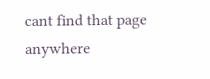cant find that page anywhere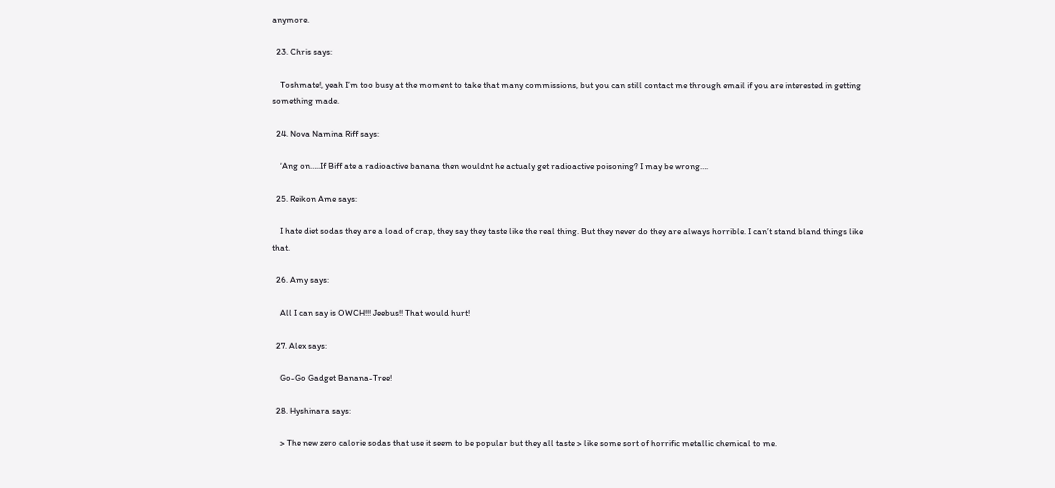anymore.

  23. Chris says:

    Toshmate!, yeah I’m too busy at the moment to take that many commissions, but you can still contact me through email if you are interested in getting something made.

  24. Nova Namina Riff says:

    ‘Ang on…..If Biff ate a radioactive banana then wouldnt he actualy get radioactive poisoning? I may be wrong….

  25. Reikon Ame says:

    I hate diet sodas they are a load of crap, they say they taste like the real thing. But they never do they are always horrible. I can’t stand bland things like that.

  26. Amy says:

    All I can say is OWCH!!! Jeebus!! That would hurt!

  27. Alex says:

    Go-Go Gadget Banana-Tree!

  28. Hyshinara says:

    > The new zero calorie sodas that use it seem to be popular but they all taste > like some sort of horrific metallic chemical to me.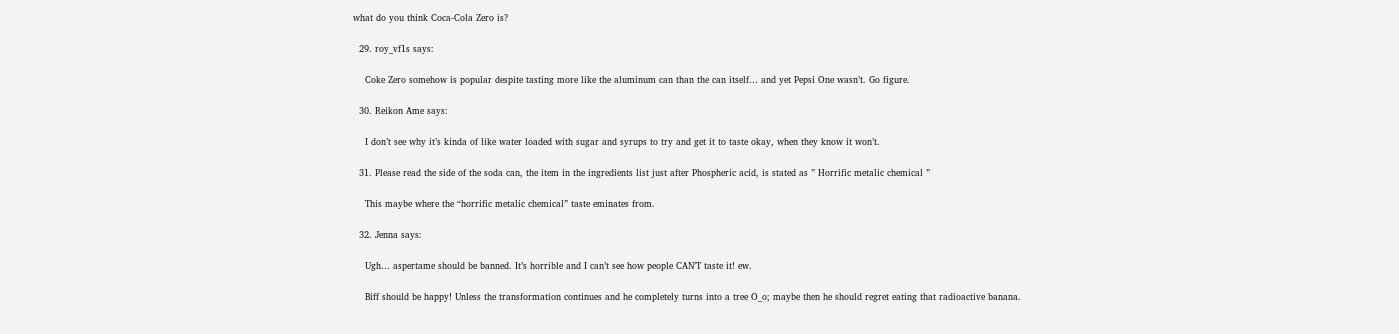what do you think Coca-Cola Zero is?

  29. roy_vf1s says:

    Coke Zero somehow is popular despite tasting more like the aluminum can than the can itself… and yet Pepsi One wasn’t. Go figure.

  30. Reikon Ame says:

    I don’t see why it’s kinda of like water loaded with sugar and syrups to try and get it to taste okay, when they know it won’t.

  31. Please read the side of the soda can, the item in the ingredients list just after Phospheric acid, is stated as ” Horrific metalic chemical ”

    This maybe where the “horrific metalic chemical” taste eminates from.

  32. Jenna says:

    Ugh… aspertame should be banned. It’s horrible and I can’t see how people CAN’T taste it! ew.

    Biff should be happy! Unless the transformation continues and he completely turns into a tree O_o; maybe then he should regret eating that radioactive banana.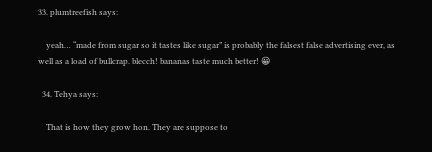33. plumtreefish says:

    yeah… “made from sugar so it tastes like sugar” is probably the falsest false advertising ever, as well as a load of bullcrap. blecch! bananas taste much better! 😀

  34. Tehya says:

    That is how they grow hon. They are suppose to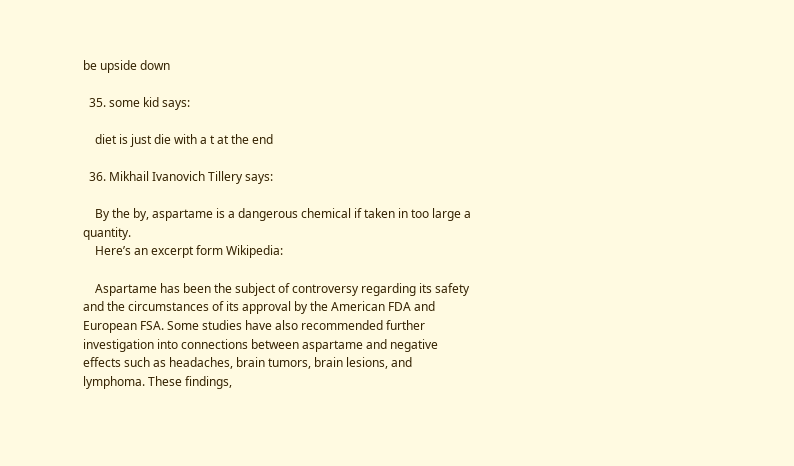be upside down

  35. some kid says:

    diet is just die with a t at the end

  36. Mikhail Ivanovich Tillery says:

    By the by, aspartame is a dangerous chemical if taken in too large a quantity.
    Here’s an excerpt form Wikipedia:

    Aspartame has been the subject of controversy regarding its safety and the circumstances of its approval by the American FDA and European FSA. Some studies have also recommended further investigation into connections between aspartame and negative effects such as headaches, brain tumors, brain lesions, and lymphoma. These findings,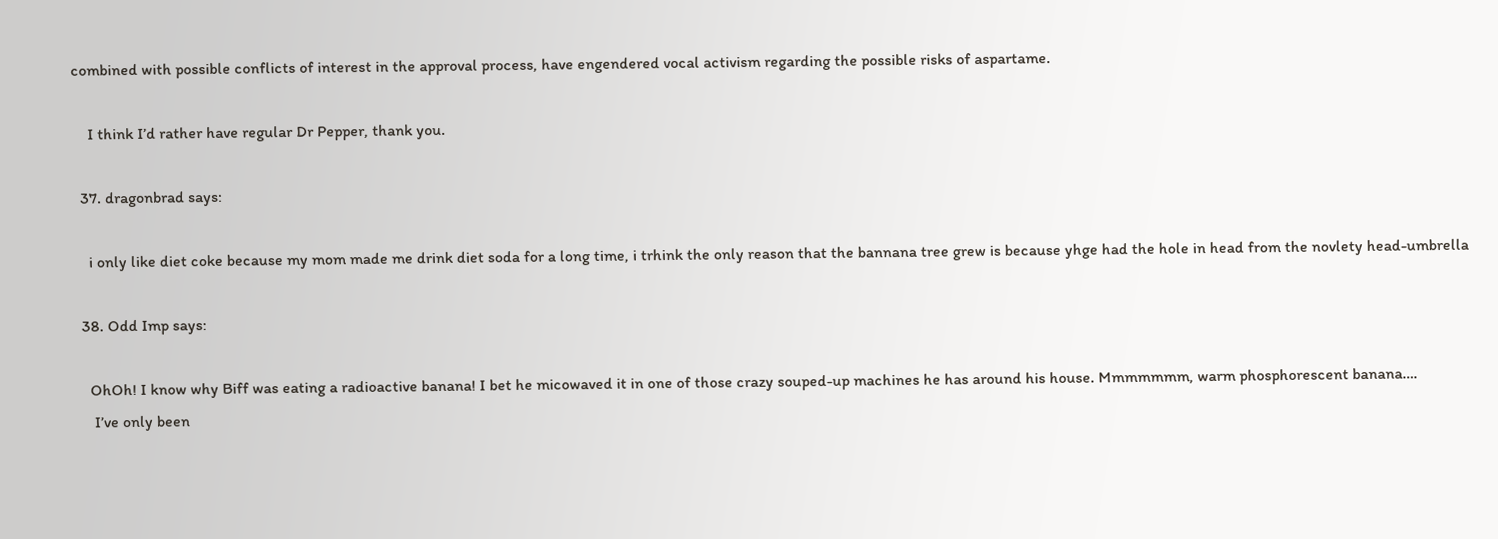combined with possible conflicts of interest in the approval process, have engendered vocal activism regarding the possible risks of aspartame.

    I think I’d rather have regular Dr Pepper, thank you.

  37. dragonbrad says:

    i only like diet coke because my mom made me drink diet soda for a long time, i trhink the only reason that the bannana tree grew is because yhge had the hole in head from the novlety head-umbrella

  38. Odd Imp says:

    OhOh! I know why Biff was eating a radioactive banana! I bet he micowaved it in one of those crazy souped-up machines he has around his house. Mmmmmmm, warm phosphorescent banana….
     I’ve only been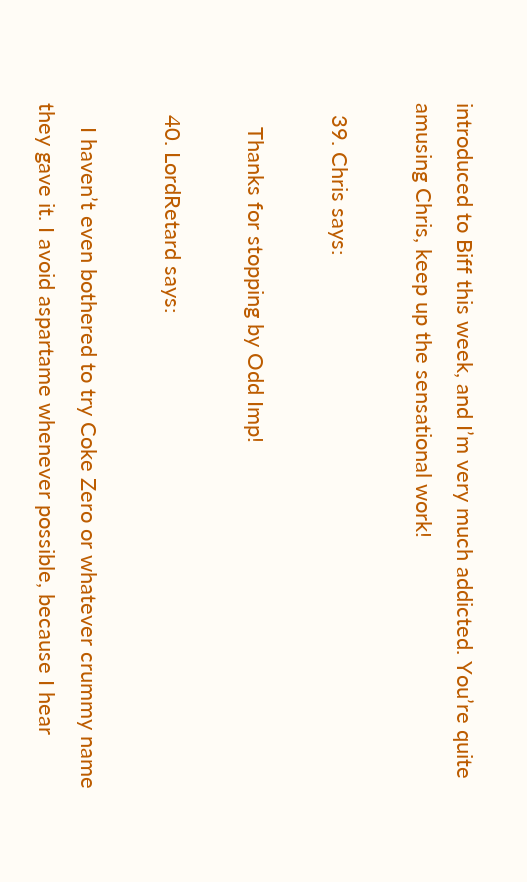introduced to Biff this week, and I’m very much addicted. You’re quite amusing Chris, keep up the sensational work!

  39. Chris says:

    Thanks for stopping by Odd Imp!

  40. LordRetard says:

    I haven’t even bothered to try Coke Zero or whatever crummy name they gave it. I avoid aspartame whenever possible, because I hear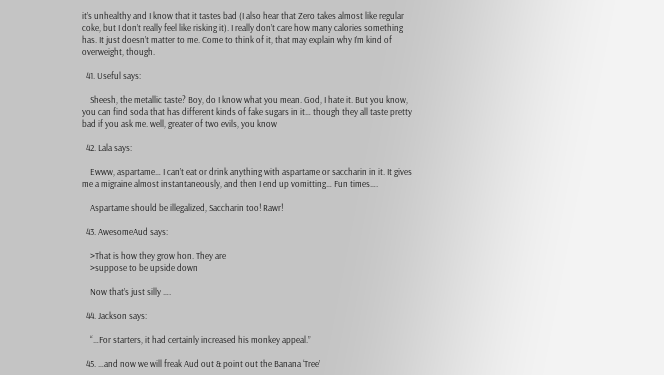it’s unhealthy and I know that it tastes bad (I also hear that Zero takes almost like regular coke, but I don’t really feel like risking it). I really don’t care how many calories something has. It just doesn’t matter to me. Come to think of it, that may explain why I’m kind of overweight, though.

  41. Useful says:

    Sheesh, the metallic taste? Boy, do I know what you mean. God, I hate it. But you know, you can find soda that has different kinds of fake sugars in it… though they all taste pretty bad if you ask me. well, greater of two evils, you know

  42. Lala says:

    Ewww, aspartame… I can’t eat or drink anything with aspartame or saccharin in it. It gives me a migraine almost instantaneously, and then I end up vomitting… Fun times….

    Aspartame should be illegalized, Saccharin too! Rawr!

  43. AwesomeAud says:

    >That is how they grow hon. They are
    >suppose to be upside down

    Now that’s just silly ….

  44. Jackson says:

    “…For starters, it had certainly increased his monkey appeal.”

  45. …and now we will freak Aud out & point out the Banana ‘Tree’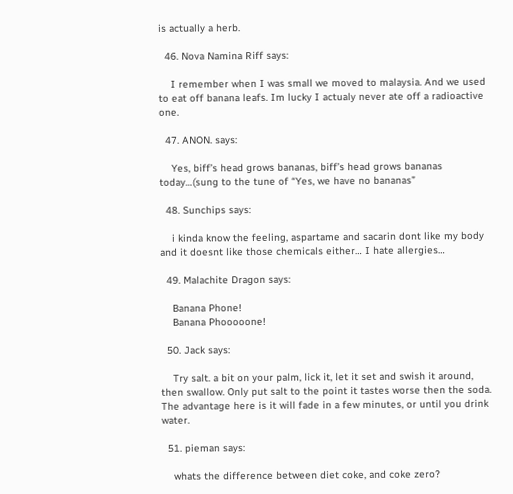is actually a herb.

  46. Nova Namina Riff says:

    I remember when I was small we moved to malaysia. And we used to eat off banana leafs. Im lucky I actualy never ate off a radioactive one.

  47. ANON. says:

    Yes, biff’s head grows bananas, biff’s head grows bananas today…(sung to the tune of “Yes, we have no bananas”

  48. Sunchips says:

    i kinda know the feeling, aspartame and sacarin dont like my body and it doesnt like those chemicals either… I hate allergies…

  49. Malachite Dragon says:

    Banana Phone!
    Banana Phooooone!

  50. Jack says:

    Try salt. a bit on your palm, lick it, let it set and swish it around, then swallow. Only put salt to the point it tastes worse then the soda. The advantage here is it will fade in a few minutes, or until you drink water.

  51. pieman says:

    whats the difference between diet coke, and coke zero?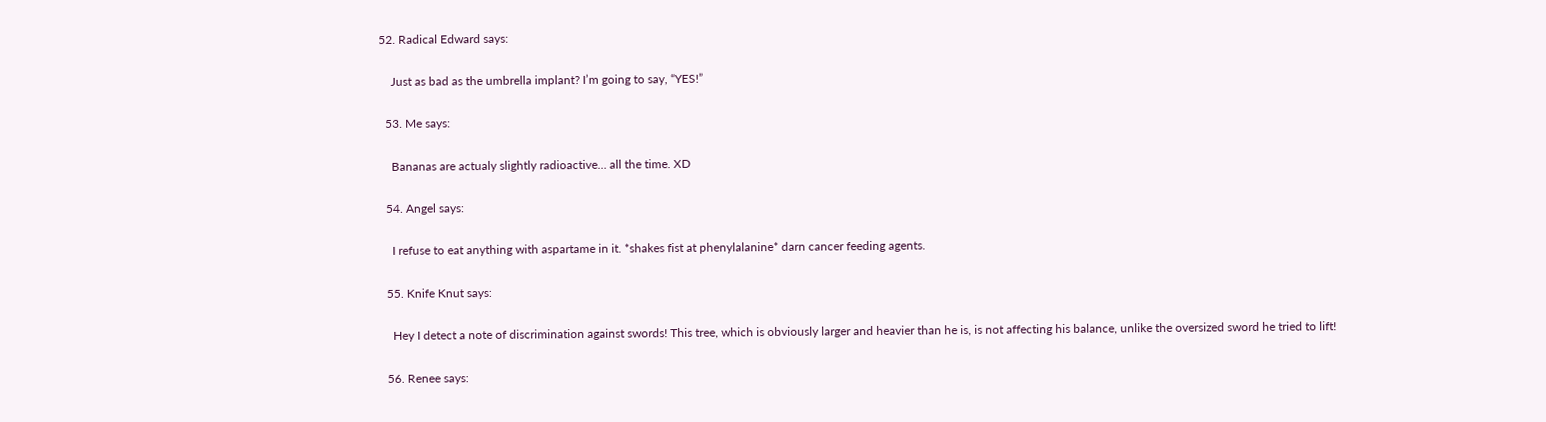52. Radical Edward says:

    Just as bad as the umbrella implant? I’m going to say, “YES!”

  53. Me says:

    Bananas are actualy slightly radioactive… all the time. XD

  54. Angel says:

    I refuse to eat anything with aspartame in it. *shakes fist at phenylalanine* darn cancer feeding agents.

  55. Knife Knut says:

    Hey I detect a note of discrimination against swords! This tree, which is obviously larger and heavier than he is, is not affecting his balance, unlike the oversized sword he tried to lift!

  56. Renee says: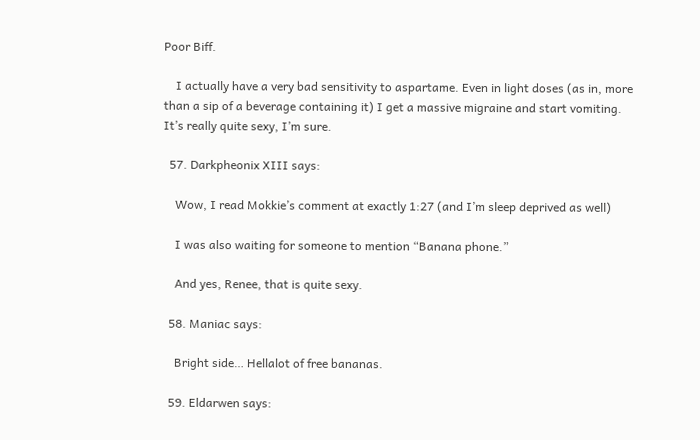Poor Biff.

    I actually have a very bad sensitivity to aspartame. Even in light doses (as in, more than a sip of a beverage containing it) I get a massive migraine and start vomiting. It’s really quite sexy, I’m sure.

  57. Darkpheonix XIII says:

    Wow, I read Mokkie’s comment at exactly 1:27 (and I’m sleep deprived as well)

    I was also waiting for someone to mention “Banana phone.”

    And yes, Renee, that is quite sexy.

  58. Maniac says:

    Bright side… Hellalot of free bananas.

  59. Eldarwen says: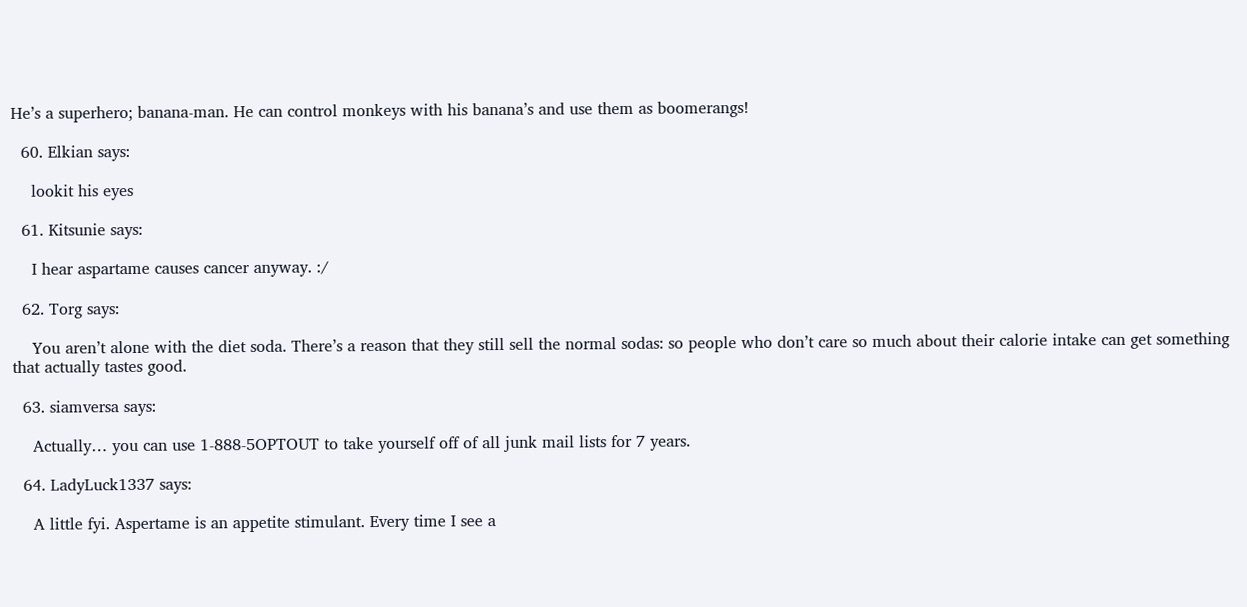He’s a superhero; banana-man. He can control monkeys with his banana’s and use them as boomerangs!

  60. Elkian says:

    lookit his eyes

  61. Kitsunie says:

    I hear aspartame causes cancer anyway. :/

  62. Torg says:

    You aren’t alone with the diet soda. There’s a reason that they still sell the normal sodas: so people who don’t care so much about their calorie intake can get something that actually tastes good.

  63. siamversa says:

    Actually… you can use 1-888-5OPTOUT to take yourself off of all junk mail lists for 7 years.

  64. LadyLuck1337 says:

    A little fyi. Aspertame is an appetite stimulant. Every time I see a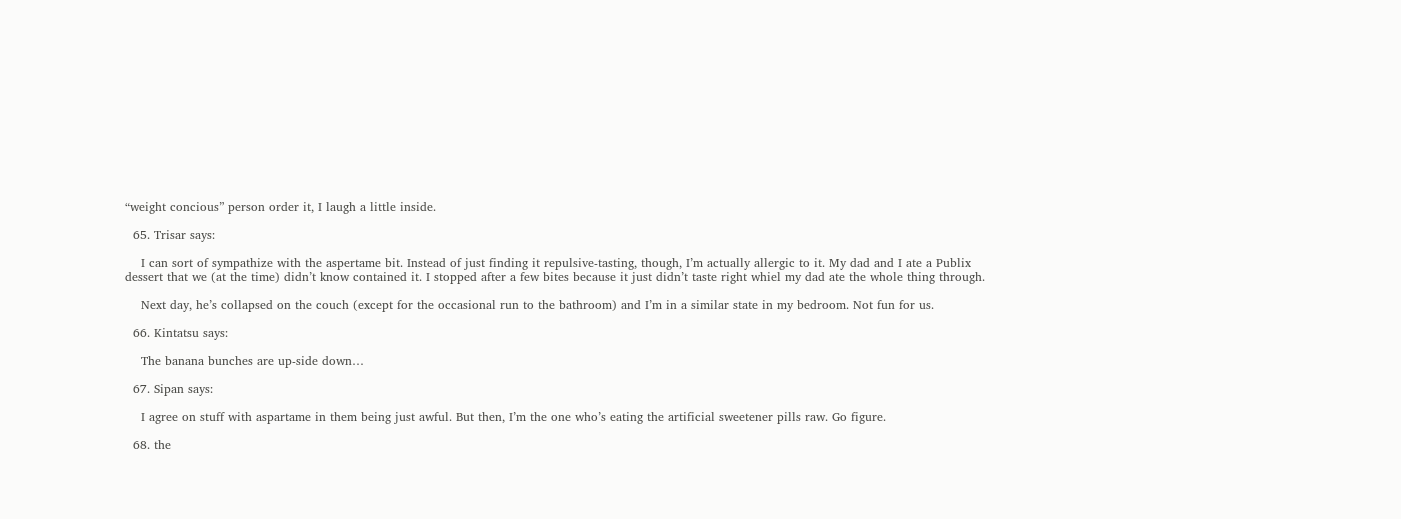“weight concious” person order it, I laugh a little inside.

  65. Trisar says:

    I can sort of sympathize with the aspertame bit. Instead of just finding it repulsive-tasting, though, I’m actually allergic to it. My dad and I ate a Publix dessert that we (at the time) didn’t know contained it. I stopped after a few bites because it just didn’t taste right whiel my dad ate the whole thing through.

    Next day, he’s collapsed on the couch (except for the occasional run to the bathroom) and I’m in a similar state in my bedroom. Not fun for us.

  66. Kintatsu says:

    The banana bunches are up-side down…

  67. Sipan says:

    I agree on stuff with aspartame in them being just awful. But then, I’m the one who’s eating the artificial sweetener pills raw. Go figure.

  68. the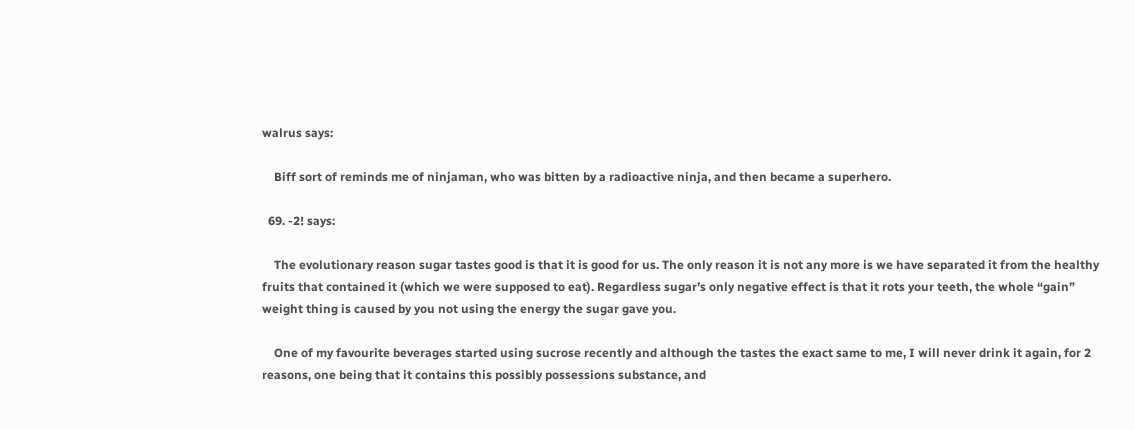walrus says:

    Biff sort of reminds me of ninjaman, who was bitten by a radioactive ninja, and then became a superhero.

  69. -2! says:

    The evolutionary reason sugar tastes good is that it is good for us. The only reason it is not any more is we have separated it from the healthy fruits that contained it (which we were supposed to eat). Regardless sugar’s only negative effect is that it rots your teeth, the whole “gain” weight thing is caused by you not using the energy the sugar gave you.

    One of my favourite beverages started using sucrose recently and although the tastes the exact same to me, I will never drink it again, for 2 reasons, one being that it contains this possibly possessions substance, and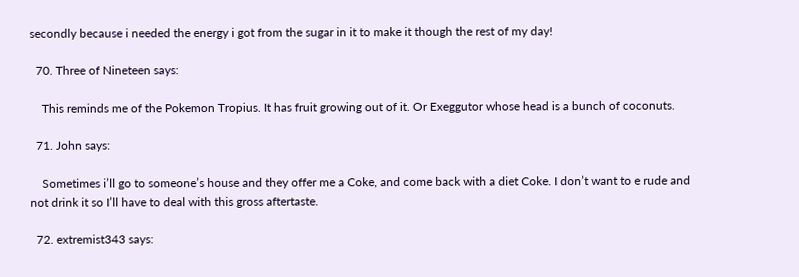secondly because i needed the energy i got from the sugar in it to make it though the rest of my day!

  70. Three of Nineteen says:

    This reminds me of the Pokemon Tropius. It has fruit growing out of it. Or Exeggutor whose head is a bunch of coconuts.

  71. John says:

    Sometimes i’ll go to someone’s house and they offer me a Coke, and come back with a diet Coke. I don’t want to e rude and not drink it so I’ll have to deal with this gross aftertaste.

  72. extremist343 says: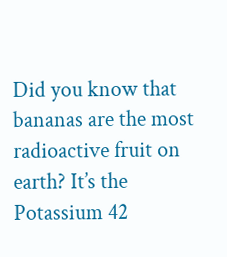Did you know that bananas are the most radioactive fruit on earth? It’s the Potassium 42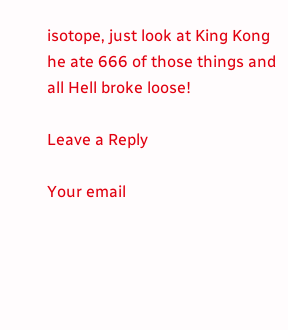isotope, just look at King Kong he ate 666 of those things and all Hell broke loose!

Leave a Reply

Your email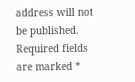address will not be published. Required fields are marked *